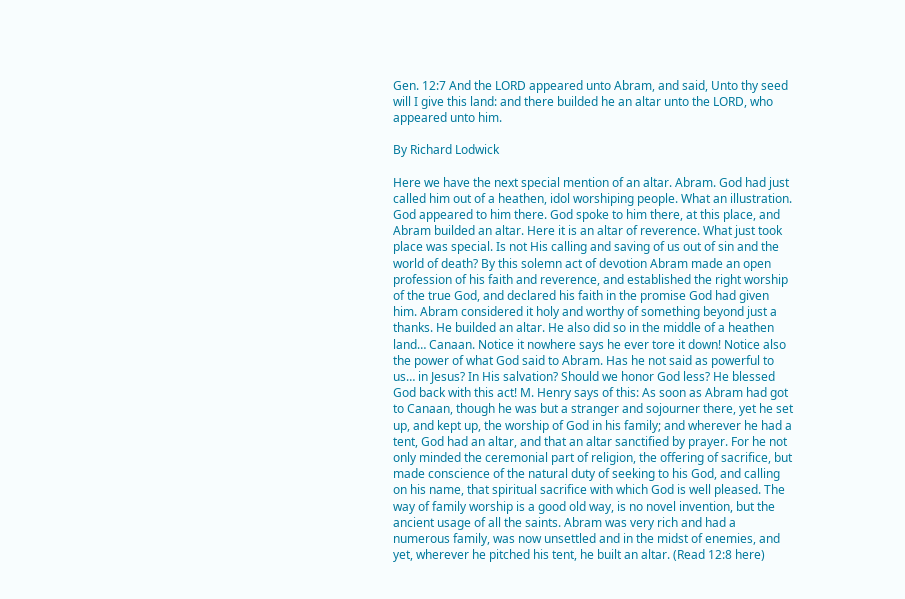Gen. 12:7 And the LORD appeared unto Abram, and said, Unto thy seed will I give this land: and there builded he an altar unto the LORD, who appeared unto him.

By Richard Lodwick

Here we have the next special mention of an altar. Abram. God had just called him out of a heathen, idol worshiping people. What an illustration. God appeared to him there. God spoke to him there, at this place, and Abram builded an altar. Here it is an altar of reverence. What just took place was special. Is not His calling and saving of us out of sin and the world of death? By this solemn act of devotion Abram made an open profession of his faith and reverence, and established the right worship of the true God, and declared his faith in the promise God had given him. Abram considered it holy and worthy of something beyond just a thanks. He builded an altar. He also did so in the middle of a heathen land… Canaan. Notice it nowhere says he ever tore it down! Notice also the power of what God said to Abram. Has he not said as powerful to us… in Jesus? In His salvation? Should we honor God less? He blessed God back with this act! M. Henry says of this: As soon as Abram had got to Canaan, though he was but a stranger and sojourner there, yet he set up, and kept up, the worship of God in his family; and wherever he had a tent, God had an altar, and that an altar sanctified by prayer. For he not only minded the ceremonial part of religion, the offering of sacrifice, but made conscience of the natural duty of seeking to his God, and calling on his name, that spiritual sacrifice with which God is well pleased. The way of family worship is a good old way, is no novel invention, but the ancient usage of all the saints. Abram was very rich and had a numerous family, was now unsettled and in the midst of enemies, and yet, wherever he pitched his tent, he built an altar. (Read 12:8 here)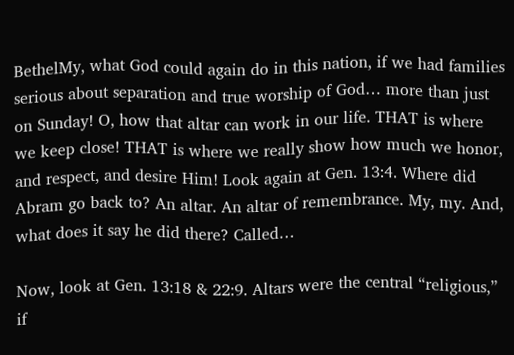BethelMy, what God could again do in this nation, if we had families serious about separation and true worship of God… more than just on Sunday! O, how that altar can work in our life. THAT is where we keep close! THAT is where we really show how much we honor, and respect, and desire Him! Look again at Gen. 13:4. Where did Abram go back to? An altar. An altar of remembrance. My, my. And, what does it say he did there? Called…

Now, look at Gen. 13:18 & 22:9. Altars were the central “religious,” if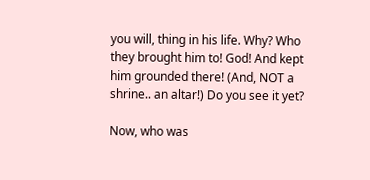you will, thing in his life. Why? Who they brought him to! God! And kept him grounded there! (And, NOT a shrine.. an altar!) Do you see it yet?

Now, who was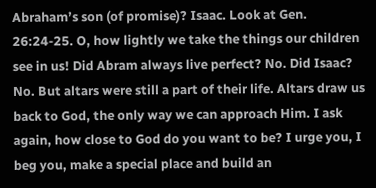Abraham’s son (of promise)? Isaac. Look at Gen. 26:24-25. O, how lightly we take the things our children see in us! Did Abram always live perfect? No. Did Isaac? No. But altars were still a part of their life. Altars draw us back to God, the only way we can approach Him. I ask again, how close to God do you want to be? I urge you, I beg you, make a special place and build an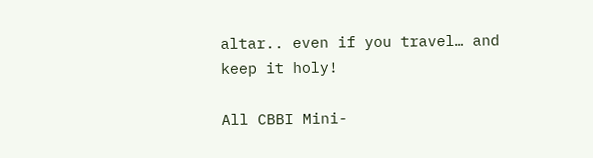altar.. even if you travel… and keep it holy!

All CBBI Mini-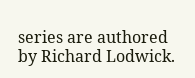series are authored by Richard Lodwick.